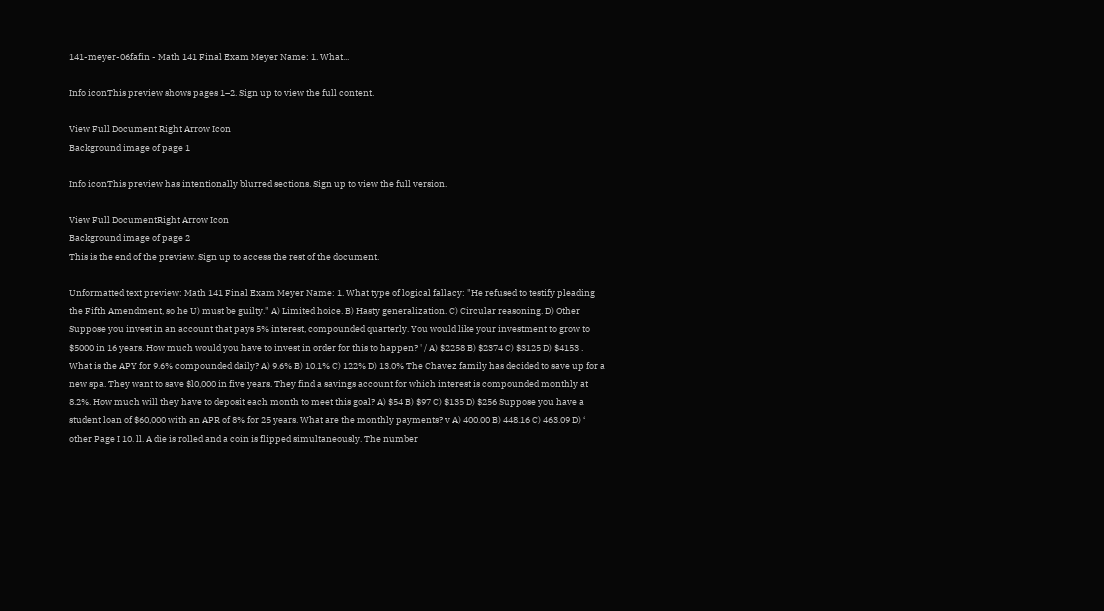141-meyer-06fafin - Math 141 Final Exam Meyer Name: 1. What...

Info iconThis preview shows pages 1–2. Sign up to view the full content.

View Full Document Right Arrow Icon
Background image of page 1

Info iconThis preview has intentionally blurred sections. Sign up to view the full version.

View Full DocumentRight Arrow Icon
Background image of page 2
This is the end of the preview. Sign up to access the rest of the document.

Unformatted text preview: Math 141 Final Exam Meyer Name: 1. What type of logical fallacy: "He refused to testify pleading the Fifth Amendment, so he U) must be guilty." A) Limited hoice. B) Hasty generalization. C) Circular reasoning. D) Other Suppose you invest in an account that pays 5% interest, compounded quarterly. You would like your investment to grow to $5000 in 16 years. How much would you have to invest in order for this to happen? ' / A) $2258 B) $2374 C) $3125 D) $4153 . What is the APY for 9.6% compounded daily? A) 9.6% B) 10.1% C) 122% D) 13.0% The Chavez family has decided to save up for a new spa. They want to save $l0,000 in five years. They find a savings account for which interest is compounded monthly at 8.2%. How much will they have to deposit each month to meet this goal? A) $54 B) $97 C) $135 D) $256 Suppose you have a student loan of $60,000 with an APR of 8% for 25 years. What are the monthly payments? v A) 400.00 B) 448.16 C) 463.09 D) ‘ other Page I 10. ll. A die is rolled and a coin is flipped simultaneously. The number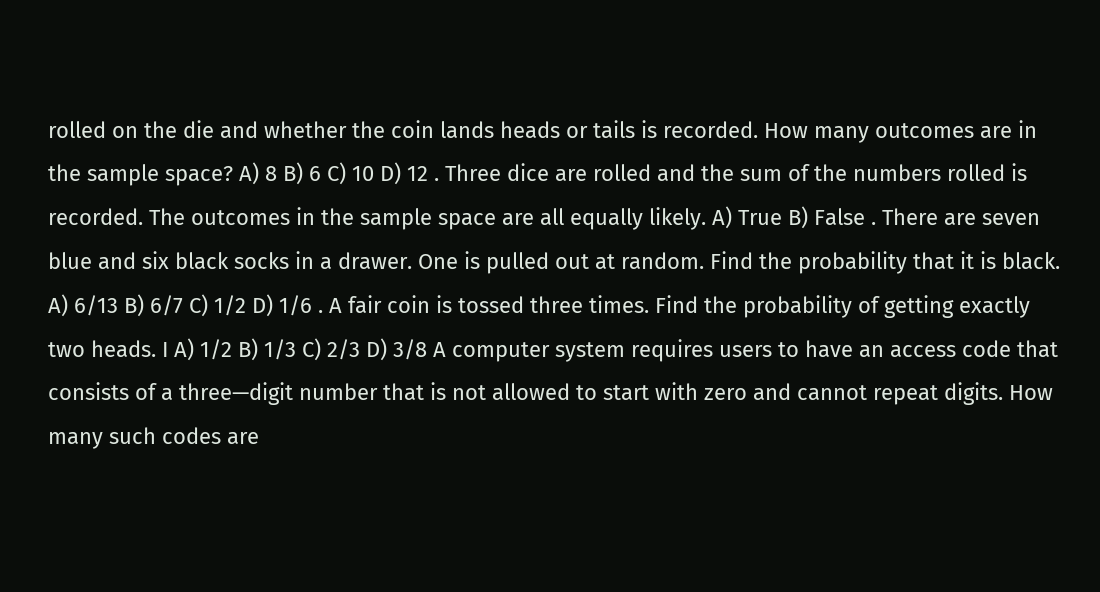rolled on the die and whether the coin lands heads or tails is recorded. How many outcomes are in the sample space? A) 8 B) 6 C) 10 D) 12 . Three dice are rolled and the sum of the numbers rolled is recorded. The outcomes in the sample space are all equally likely. A) True B) False . There are seven blue and six black socks in a drawer. One is pulled out at random. Find the probability that it is black. A) 6/13 B) 6/7 C) 1/2 D) 1/6 . A fair coin is tossed three times. Find the probability of getting exactly two heads. I A) 1/2 B) 1/3 C) 2/3 D) 3/8 A computer system requires users to have an access code that consists of a three—digit number that is not allowed to start with zero and cannot repeat digits. How many such codes are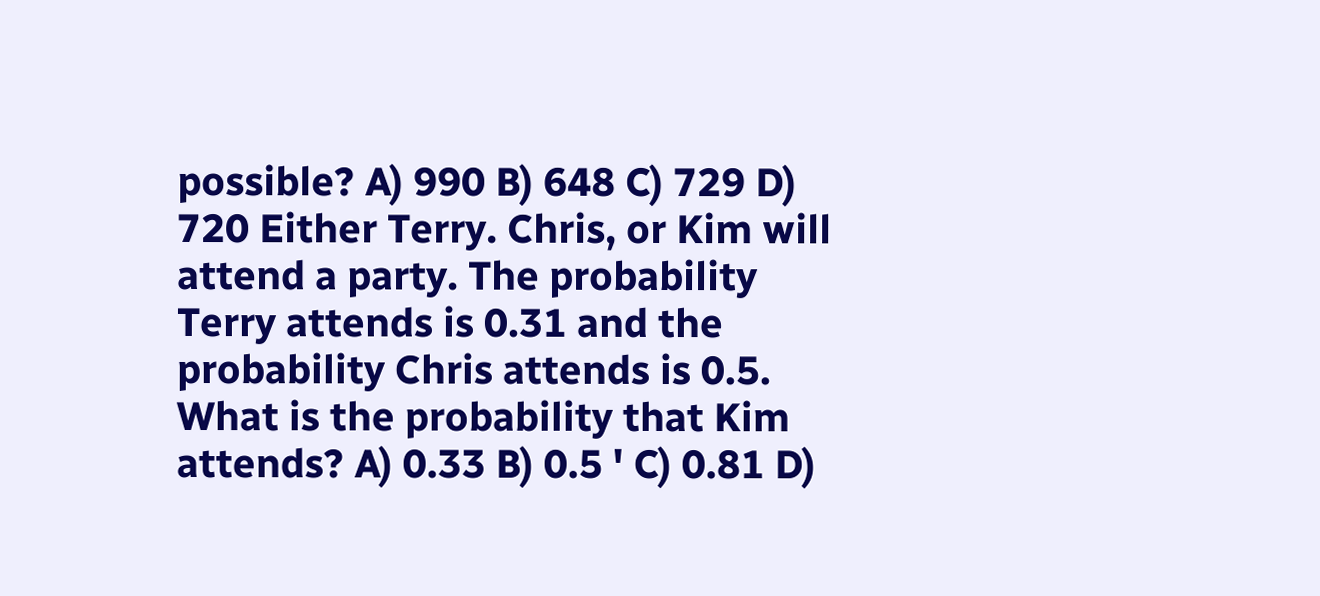possible? A) 990 B) 648 C) 729 D) 720 Either Terry. Chris, or Kim will attend a party. The probability Terry attends is 0.31 and the probability Chris attends is 0.5. What is the probability that Kim attends? A) 0.33 B) 0.5 ' C) 0.81 D)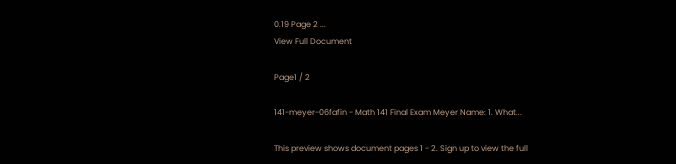0.19 Page 2 ...
View Full Document

Page1 / 2

141-meyer-06fafin - Math 141 Final Exam Meyer Name: 1. What...

This preview shows document pages 1 - 2. Sign up to view the full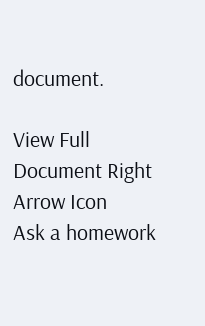document.

View Full Document Right Arrow Icon
Ask a homework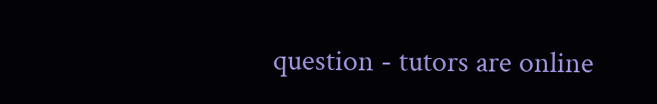question - tutors are online